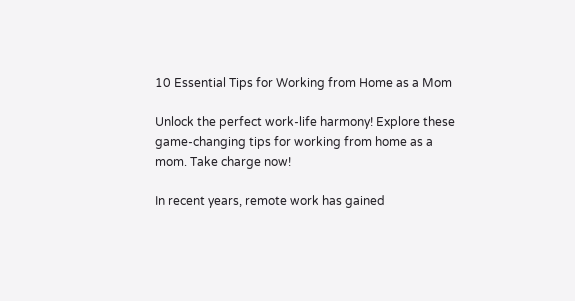10 Essential Tips for Working from Home as a Mom

Unlock the perfect work-life harmony! Explore these game-changing tips for working from home as a mom. Take charge now!

In recent years, remote work has gained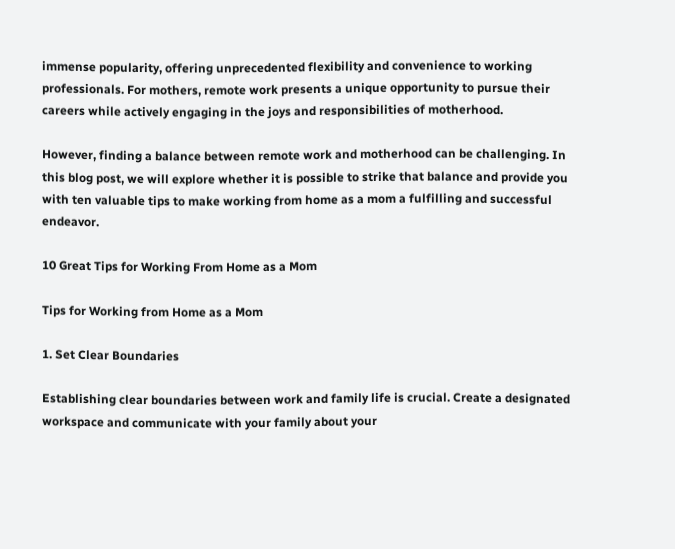immense popularity, offering unprecedented flexibility and convenience to working professionals. For mothers, remote work presents a unique opportunity to pursue their careers while actively engaging in the joys and responsibilities of motherhood.

However, finding a balance between remote work and motherhood can be challenging. In this blog post, we will explore whether it is possible to strike that balance and provide you with ten valuable tips to make working from home as a mom a fulfilling and successful endeavor.

10 Great Tips for Working From Home as a Mom

Tips for Working from Home as a Mom

1. Set Clear Boundaries

Establishing clear boundaries between work and family life is crucial. Create a designated workspace and communicate with your family about your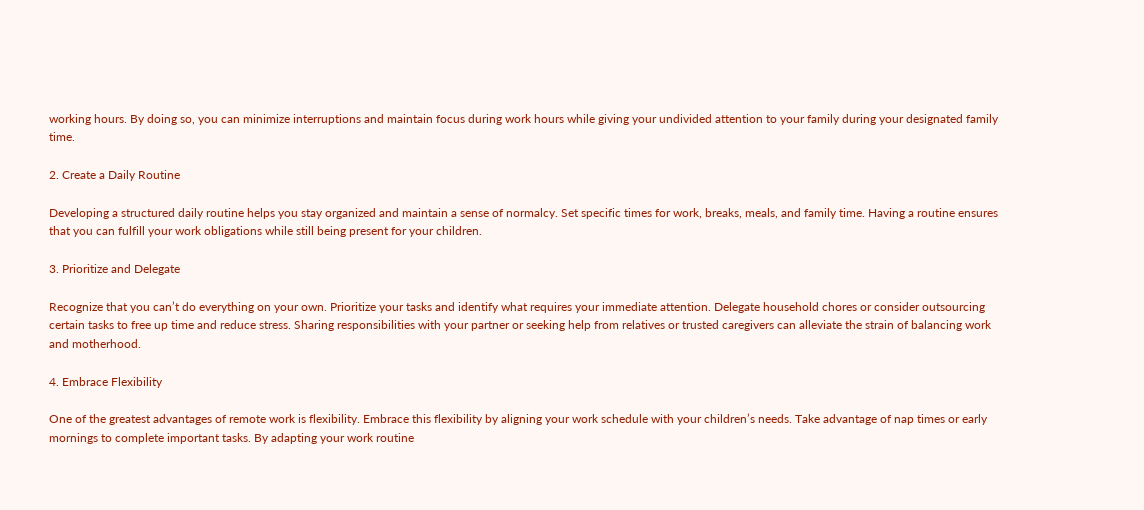working hours. By doing so, you can minimize interruptions and maintain focus during work hours while giving your undivided attention to your family during your designated family time.

2. Create a Daily Routine

Developing a structured daily routine helps you stay organized and maintain a sense of normalcy. Set specific times for work, breaks, meals, and family time. Having a routine ensures that you can fulfill your work obligations while still being present for your children.

3. Prioritize and Delegate

Recognize that you can’t do everything on your own. Prioritize your tasks and identify what requires your immediate attention. Delegate household chores or consider outsourcing certain tasks to free up time and reduce stress. Sharing responsibilities with your partner or seeking help from relatives or trusted caregivers can alleviate the strain of balancing work and motherhood.

4. Embrace Flexibility

One of the greatest advantages of remote work is flexibility. Embrace this flexibility by aligning your work schedule with your children’s needs. Take advantage of nap times or early mornings to complete important tasks. By adapting your work routine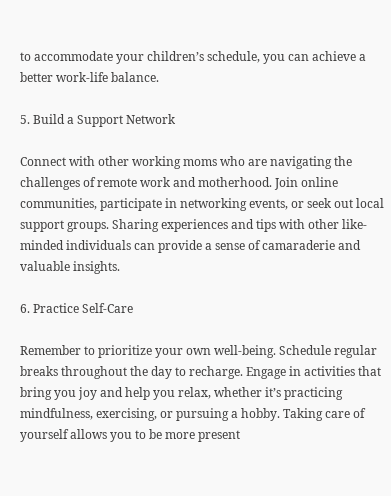to accommodate your children’s schedule, you can achieve a better work-life balance.

5. Build a Support Network

Connect with other working moms who are navigating the challenges of remote work and motherhood. Join online communities, participate in networking events, or seek out local support groups. Sharing experiences and tips with other like-minded individuals can provide a sense of camaraderie and valuable insights.

6. Practice Self-Care

Remember to prioritize your own well-being. Schedule regular breaks throughout the day to recharge. Engage in activities that bring you joy and help you relax, whether it’s practicing mindfulness, exercising, or pursuing a hobby. Taking care of yourself allows you to be more present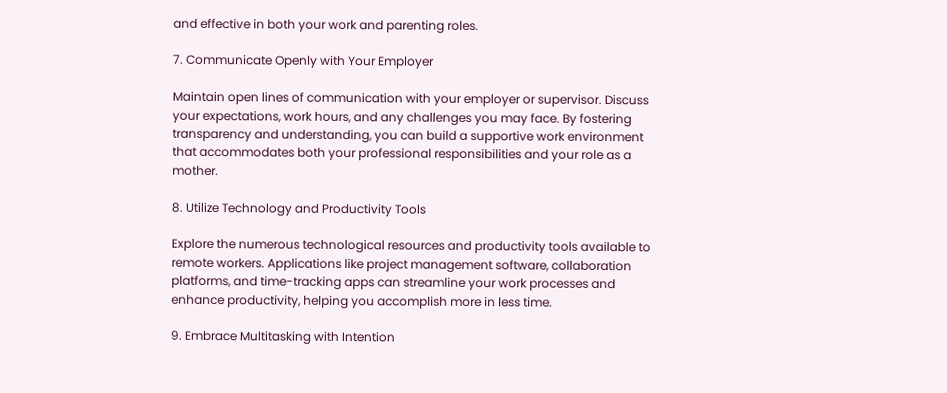and effective in both your work and parenting roles.

7. Communicate Openly with Your Employer

Maintain open lines of communication with your employer or supervisor. Discuss your expectations, work hours, and any challenges you may face. By fostering transparency and understanding, you can build a supportive work environment that accommodates both your professional responsibilities and your role as a mother.

8. Utilize Technology and Productivity Tools

Explore the numerous technological resources and productivity tools available to remote workers. Applications like project management software, collaboration platforms, and time-tracking apps can streamline your work processes and enhance productivity, helping you accomplish more in less time.

9. Embrace Multitasking with Intention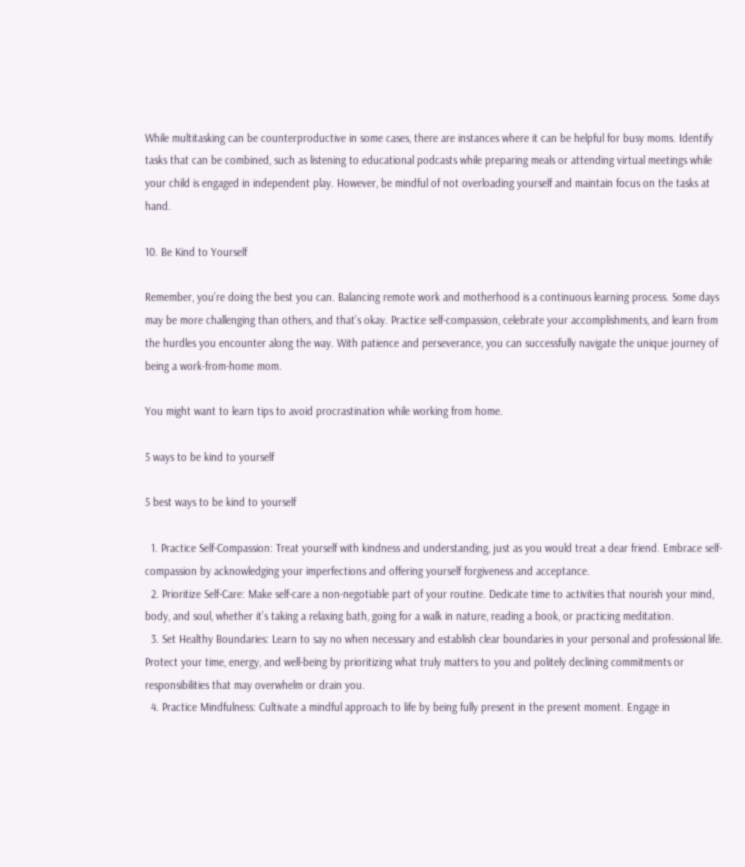While multitasking can be counterproductive in some cases, there are instances where it can be helpful for busy moms. Identify tasks that can be combined, such as listening to educational podcasts while preparing meals or attending virtual meetings while your child is engaged in independent play. However, be mindful of not overloading yourself and maintain focus on the tasks at hand.

10. Be Kind to Yourself

Remember, you’re doing the best you can. Balancing remote work and motherhood is a continuous learning process. Some days may be more challenging than others, and that’s okay. Practice self-compassion, celebrate your accomplishments, and learn from the hurdles you encounter along the way. With patience and perseverance, you can successfully navigate the unique journey of being a work-from-home mom.

You might want to learn tips to avoid procrastination while working from home.

5 ways to be kind to yourself

5 best ways to be kind to yourself

  1. Practice Self-Compassion: Treat yourself with kindness and understanding, just as you would treat a dear friend. Embrace self-compassion by acknowledging your imperfections and offering yourself forgiveness and acceptance.
  2. Prioritize Self-Care: Make self-care a non-negotiable part of your routine. Dedicate time to activities that nourish your mind, body, and soul, whether it’s taking a relaxing bath, going for a walk in nature, reading a book, or practicing meditation.
  3. Set Healthy Boundaries: Learn to say no when necessary and establish clear boundaries in your personal and professional life. Protect your time, energy, and well-being by prioritizing what truly matters to you and politely declining commitments or responsibilities that may overwhelm or drain you.
  4. Practice Mindfulness: Cultivate a mindful approach to life by being fully present in the present moment. Engage in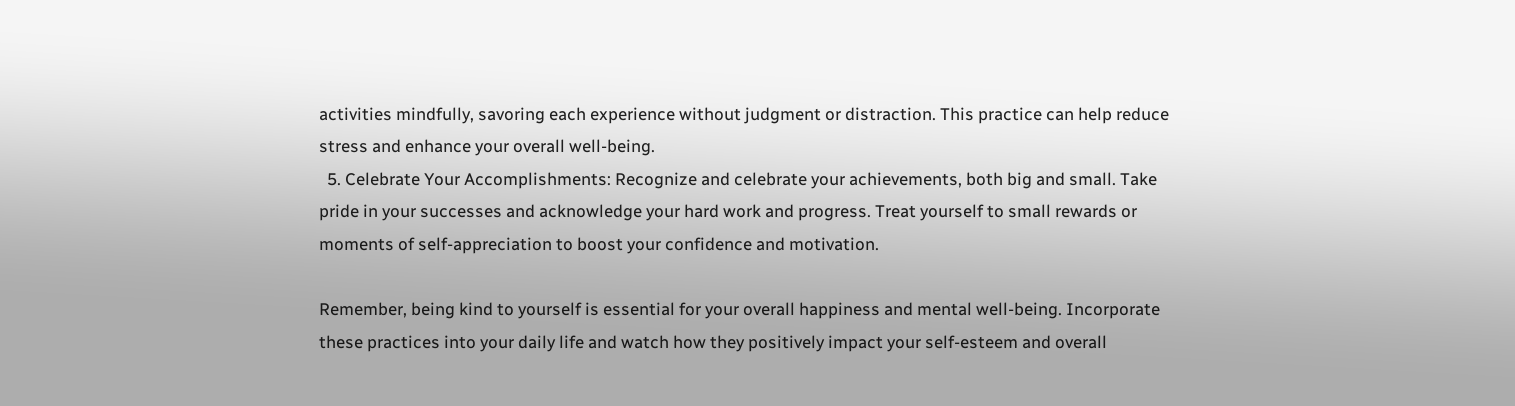activities mindfully, savoring each experience without judgment or distraction. This practice can help reduce stress and enhance your overall well-being.
  5. Celebrate Your Accomplishments: Recognize and celebrate your achievements, both big and small. Take pride in your successes and acknowledge your hard work and progress. Treat yourself to small rewards or moments of self-appreciation to boost your confidence and motivation.

Remember, being kind to yourself is essential for your overall happiness and mental well-being. Incorporate these practices into your daily life and watch how they positively impact your self-esteem and overall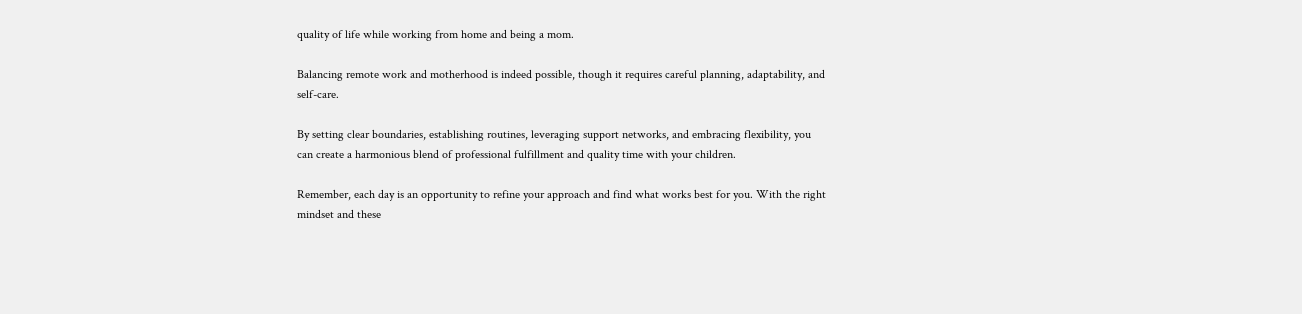quality of life while working from home and being a mom.

Balancing remote work and motherhood is indeed possible, though it requires careful planning, adaptability, and self-care.

By setting clear boundaries, establishing routines, leveraging support networks, and embracing flexibility, you can create a harmonious blend of professional fulfillment and quality time with your children.

Remember, each day is an opportunity to refine your approach and find what works best for you. With the right mindset and these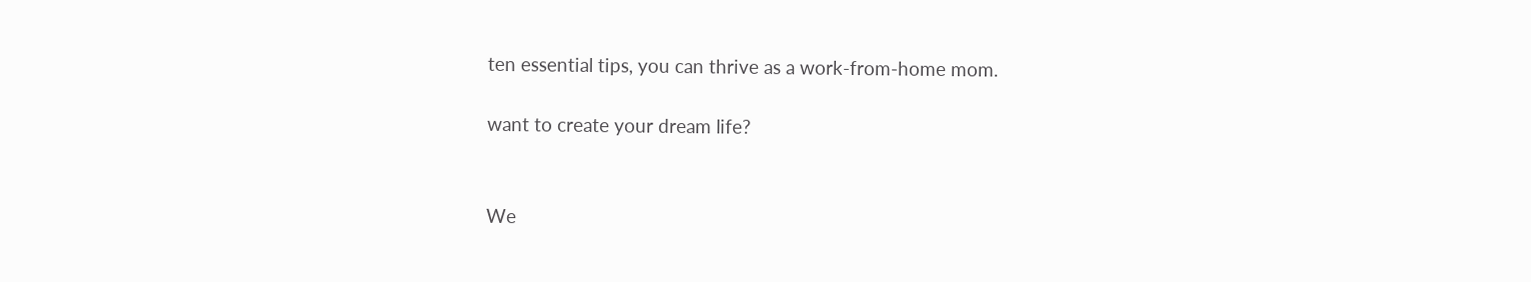ten essential tips, you can thrive as a work-from-home mom.

want to create your dream life?


We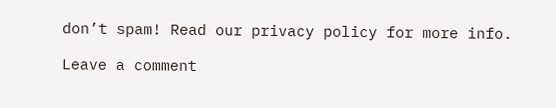don’t spam! Read our privacy policy for more info.

Leave a comment